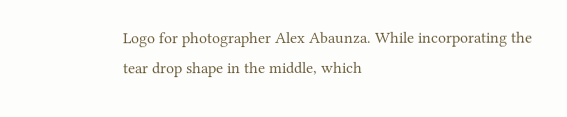Logo for photographer Alex Abaunza. While incorporating the tear drop shape in the middle, which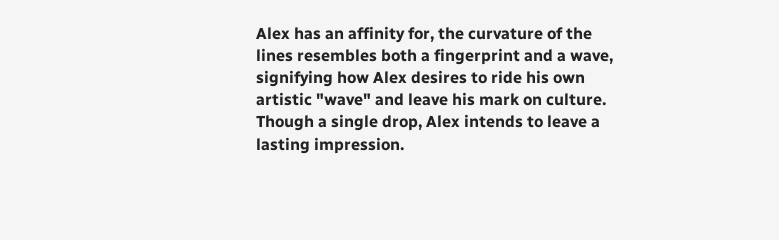Alex has an affinity for, the curvature of the lines resembles both a fingerprint and a wave, signifying how Alex desires to ride his own artistic "wave" and leave his mark on culture. Though a single drop, Alex intends to leave a lasting impression.